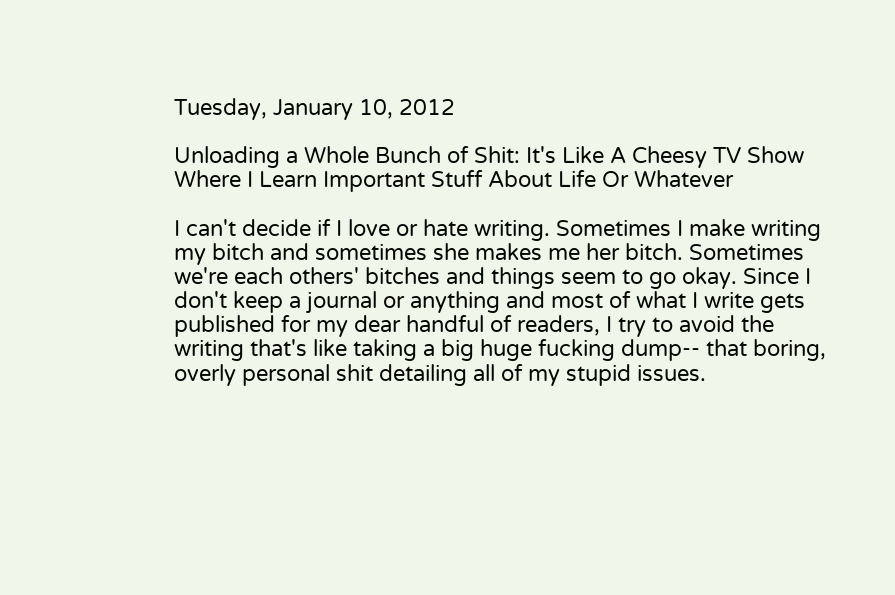Tuesday, January 10, 2012

Unloading a Whole Bunch of Shit: It's Like A Cheesy TV Show Where I Learn Important Stuff About Life Or Whatever

I can't decide if I love or hate writing. Sometimes I make writing my bitch and sometimes she makes me her bitch. Sometimes we're each others' bitches and things seem to go okay. Since I don't keep a journal or anything and most of what I write gets published for my dear handful of readers, I try to avoid the writing that's like taking a big huge fucking dump-- that boring, overly personal shit detailing all of my stupid issues.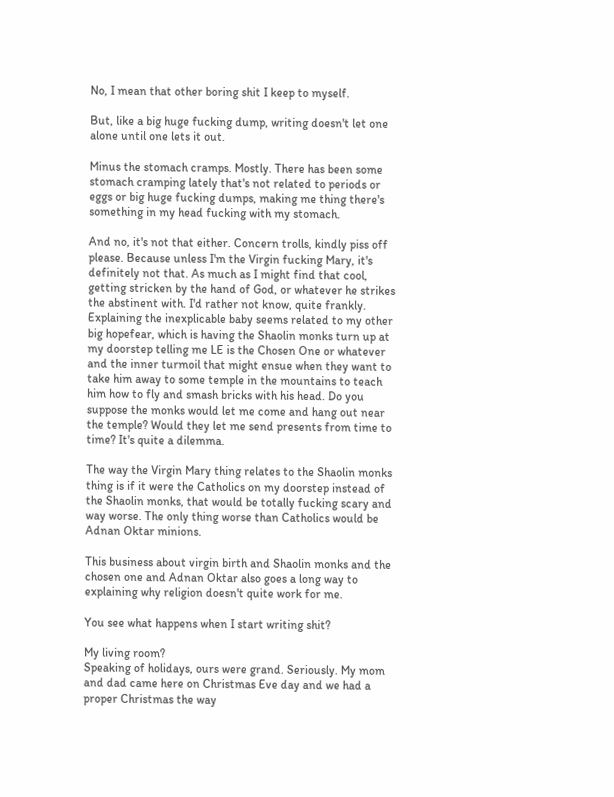No, I mean that other boring shit I keep to myself.

But, like a big huge fucking dump, writing doesn't let one alone until one lets it out.

Minus the stomach cramps. Mostly. There has been some stomach cramping lately that's not related to periods or eggs or big huge fucking dumps, making me thing there's something in my head fucking with my stomach.

And no, it's not that either. Concern trolls, kindly piss off please. Because unless I'm the Virgin fucking Mary, it's definitely not that. As much as I might find that cool, getting stricken by the hand of God, or whatever he strikes the abstinent with. I'd rather not know, quite frankly. Explaining the inexplicable baby seems related to my other big hopefear, which is having the Shaolin monks turn up at my doorstep telling me LE is the Chosen One or whatever and the inner turmoil that might ensue when they want to take him away to some temple in the mountains to teach him how to fly and smash bricks with his head. Do you suppose the monks would let me come and hang out near the temple? Would they let me send presents from time to time? It's quite a dilemma.

The way the Virgin Mary thing relates to the Shaolin monks thing is if it were the Catholics on my doorstep instead of the Shaolin monks, that would be totally fucking scary and way worse. The only thing worse than Catholics would be Adnan Oktar minions.

This business about virgin birth and Shaolin monks and the chosen one and Adnan Oktar also goes a long way to explaining why religion doesn't quite work for me.

You see what happens when I start writing shit?

My living room?
Speaking of holidays, ours were grand. Seriously. My mom and dad came here on Christmas Eve day and we had a proper Christmas the way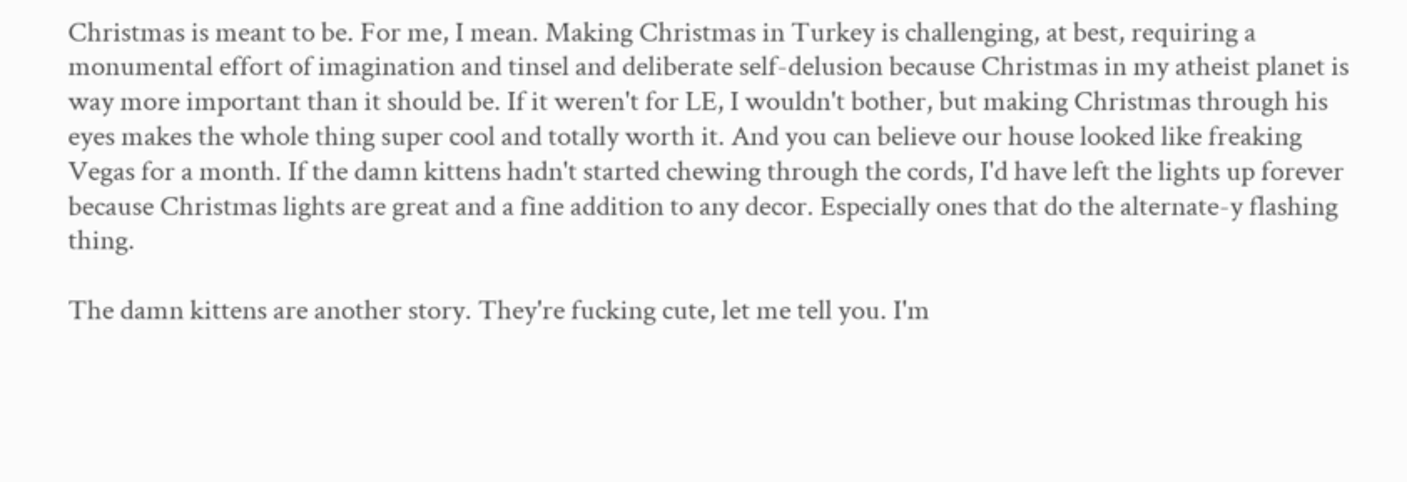Christmas is meant to be. For me, I mean. Making Christmas in Turkey is challenging, at best, requiring a monumental effort of imagination and tinsel and deliberate self-delusion because Christmas in my atheist planet is way more important than it should be. If it weren't for LE, I wouldn't bother, but making Christmas through his eyes makes the whole thing super cool and totally worth it. And you can believe our house looked like freaking Vegas for a month. If the damn kittens hadn't started chewing through the cords, I'd have left the lights up forever because Christmas lights are great and a fine addition to any decor. Especially ones that do the alternate-y flashing thing.

The damn kittens are another story. They're fucking cute, let me tell you. I'm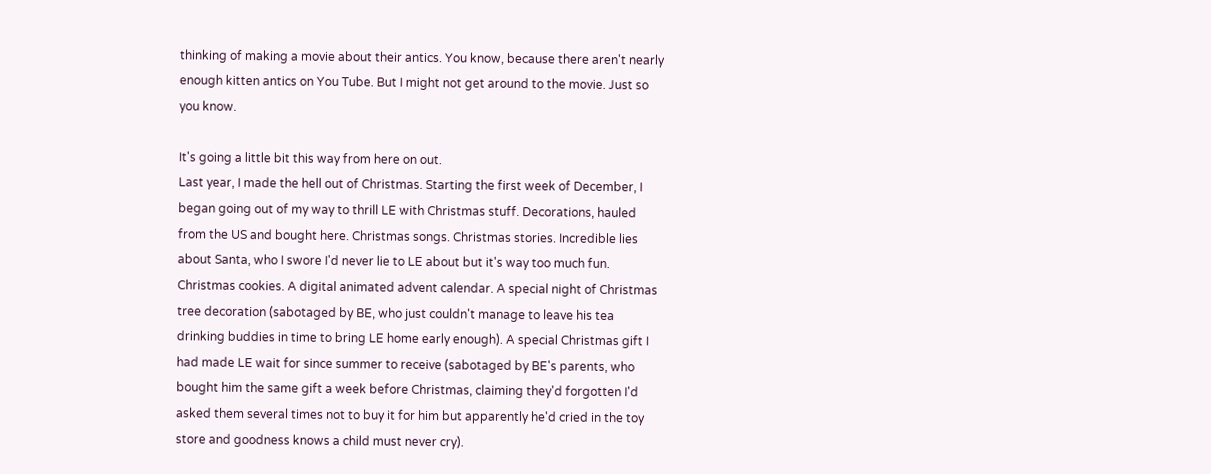thinking of making a movie about their antics. You know, because there aren't nearly enough kitten antics on You Tube. But I might not get around to the movie. Just so you know.

It's going a little bit this way from here on out.
Last year, I made the hell out of Christmas. Starting the first week of December, I began going out of my way to thrill LE with Christmas stuff. Decorations, hauled from the US and bought here. Christmas songs. Christmas stories. Incredible lies about Santa, who I swore I'd never lie to LE about but it's way too much fun. Christmas cookies. A digital animated advent calendar. A special night of Christmas tree decoration (sabotaged by BE, who just couldn't manage to leave his tea drinking buddies in time to bring LE home early enough). A special Christmas gift I had made LE wait for since summer to receive (sabotaged by BE's parents, who bought him the same gift a week before Christmas, claiming they'd forgotten I'd asked them several times not to buy it for him but apparently he'd cried in the toy store and goodness knows a child must never cry).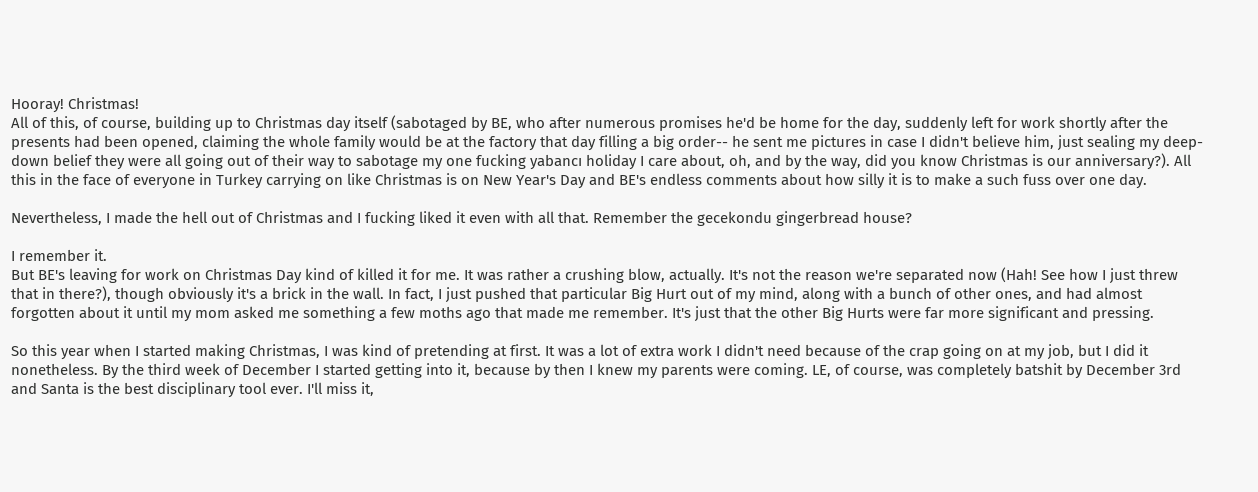Hooray! Christmas!
All of this, of course, building up to Christmas day itself (sabotaged by BE, who after numerous promises he'd be home for the day, suddenly left for work shortly after the presents had been opened, claiming the whole family would be at the factory that day filling a big order-- he sent me pictures in case I didn't believe him, just sealing my deep-down belief they were all going out of their way to sabotage my one fucking yabancı holiday I care about, oh, and by the way, did you know Christmas is our anniversary?). All this in the face of everyone in Turkey carrying on like Christmas is on New Year's Day and BE's endless comments about how silly it is to make a such fuss over one day.

Nevertheless, I made the hell out of Christmas and I fucking liked it even with all that. Remember the gecekondu gingerbread house?

I remember it.
But BE's leaving for work on Christmas Day kind of killed it for me. It was rather a crushing blow, actually. It's not the reason we're separated now (Hah! See how I just threw that in there?), though obviously it's a brick in the wall. In fact, I just pushed that particular Big Hurt out of my mind, along with a bunch of other ones, and had almost forgotten about it until my mom asked me something a few moths ago that made me remember. It's just that the other Big Hurts were far more significant and pressing.

So this year when I started making Christmas, I was kind of pretending at first. It was a lot of extra work I didn't need because of the crap going on at my job, but I did it nonetheless. By the third week of December I started getting into it, because by then I knew my parents were coming. LE, of course, was completely batshit by December 3rd and Santa is the best disciplinary tool ever. I'll miss it,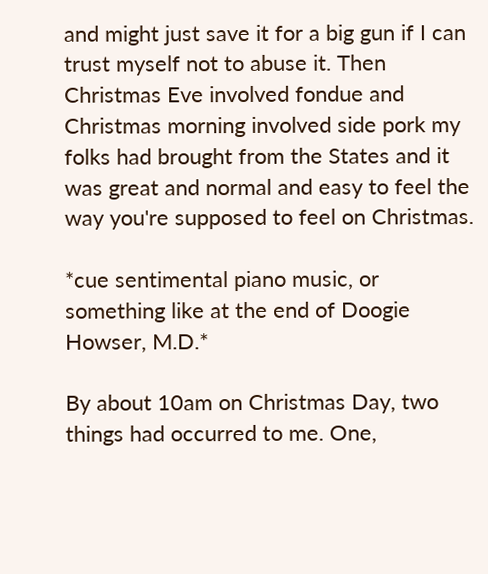and might just save it for a big gun if I can trust myself not to abuse it. Then Christmas Eve involved fondue and Christmas morning involved side pork my folks had brought from the States and it was great and normal and easy to feel the way you're supposed to feel on Christmas.

*cue sentimental piano music, or something like at the end of Doogie Howser, M.D.*

By about 10am on Christmas Day, two things had occurred to me. One,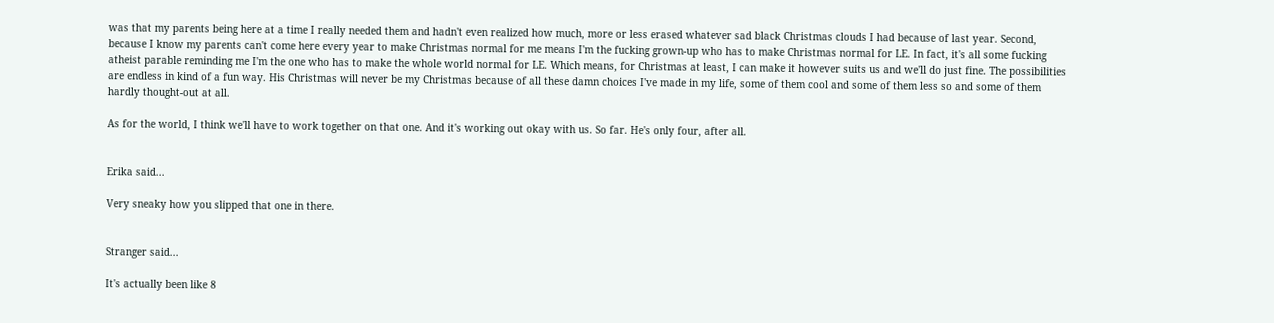was that my parents being here at a time I really needed them and hadn't even realized how much, more or less erased whatever sad black Christmas clouds I had because of last year. Second, because I know my parents can't come here every year to make Christmas normal for me means I'm the fucking grown-up who has to make Christmas normal for LE. In fact, it's all some fucking atheist parable reminding me I'm the one who has to make the whole world normal for LE. Which means, for Christmas at least, I can make it however suits us and we'll do just fine. The possibilities are endless in kind of a fun way. His Christmas will never be my Christmas because of all these damn choices I've made in my life, some of them cool and some of them less so and some of them hardly thought-out at all.

As for the world, I think we'll have to work together on that one. And it's working out okay with us. So far. He's only four, after all.


Erika said...

Very sneaky how you slipped that one in there.


Stranger said...

It's actually been like 8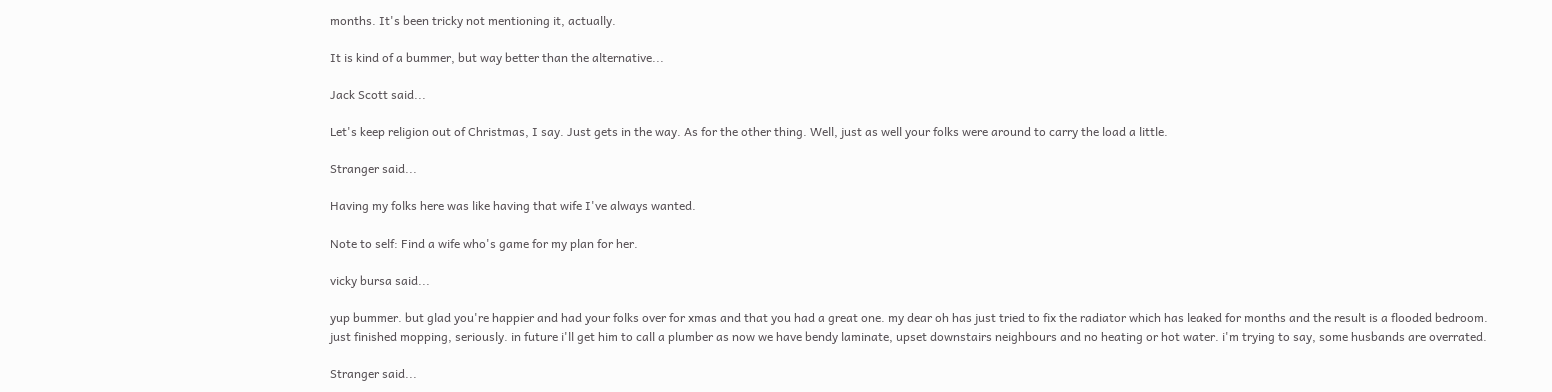months. It's been tricky not mentioning it, actually.

It is kind of a bummer, but way better than the alternative...

Jack Scott said...

Let's keep religion out of Christmas, I say. Just gets in the way. As for the other thing. Well, just as well your folks were around to carry the load a little.

Stranger said...

Having my folks here was like having that wife I've always wanted.

Note to self: Find a wife who's game for my plan for her.

vicky bursa said...

yup bummer. but glad you're happier and had your folks over for xmas and that you had a great one. my dear oh has just tried to fix the radiator which has leaked for months and the result is a flooded bedroom. just finished mopping, seriously. in future i'll get him to call a plumber as now we have bendy laminate, upset downstairs neighbours and no heating or hot water. i'm trying to say, some husbands are overrated.

Stranger said...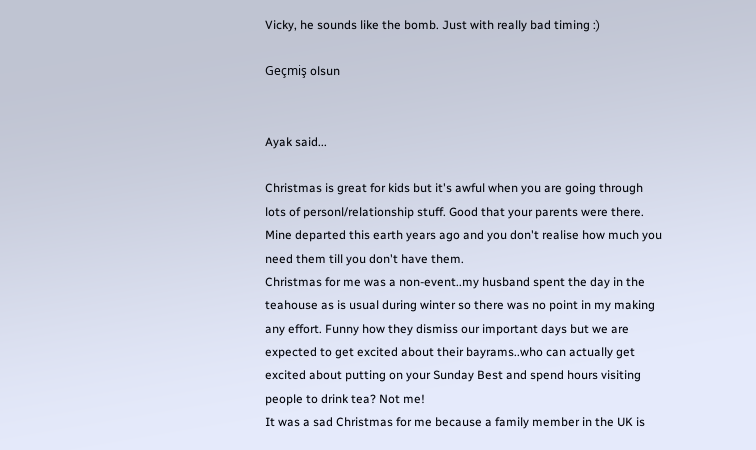Vicky, he sounds like the bomb. Just with really bad timing :)

Geçmiş olsun


Ayak said...

Christmas is great for kids but it's awful when you are going through lots of personl/relationship stuff. Good that your parents were there. Mine departed this earth years ago and you don't realise how much you need them till you don't have them.
Christmas for me was a non-event..my husband spent the day in the teahouse as is usual during winter so there was no point in my making any effort. Funny how they dismiss our important days but we are expected to get excited about their bayrams..who can actually get excited about putting on your Sunday Best and spend hours visiting people to drink tea? Not me!
It was a sad Christmas for me because a family member in the UK is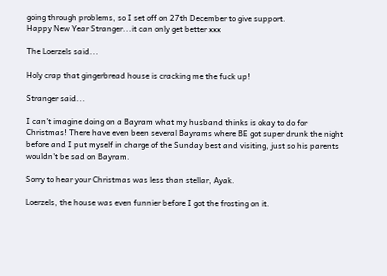going through problems, so I set off on 27th December to give support.
Happy New Year Stranger...it can only get better xxx

The Loerzels said...

Holy crap that gingerbread house is cracking me the fuck up!

Stranger said...

I can't imagine doing on a Bayram what my husband thinks is okay to do for Christmas! There have even been several Bayrams where BE got super drunk the night before and I put myself in charge of the Sunday best and visiting, just so his parents wouldn't be sad on Bayram.

Sorry to hear your Christmas was less than stellar, Ayak.

Loerzels, the house was even funnier before I got the frosting on it.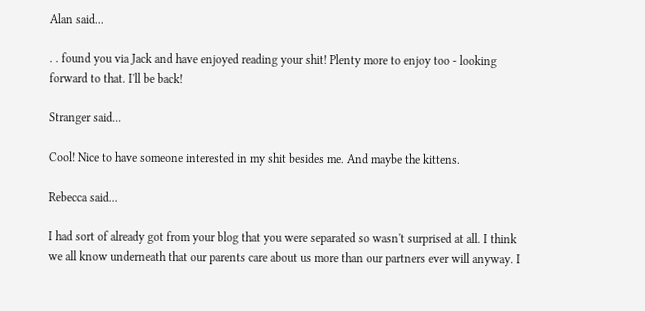Alan said...

. . found you via Jack and have enjoyed reading your shit! Plenty more to enjoy too - looking forward to that. I'll be back!

Stranger said...

Cool! Nice to have someone interested in my shit besides me. And maybe the kittens.

Rebecca said...

I had sort of already got from your blog that you were separated so wasn't surprised at all. I think we all know underneath that our parents care about us more than our partners ever will anyway. I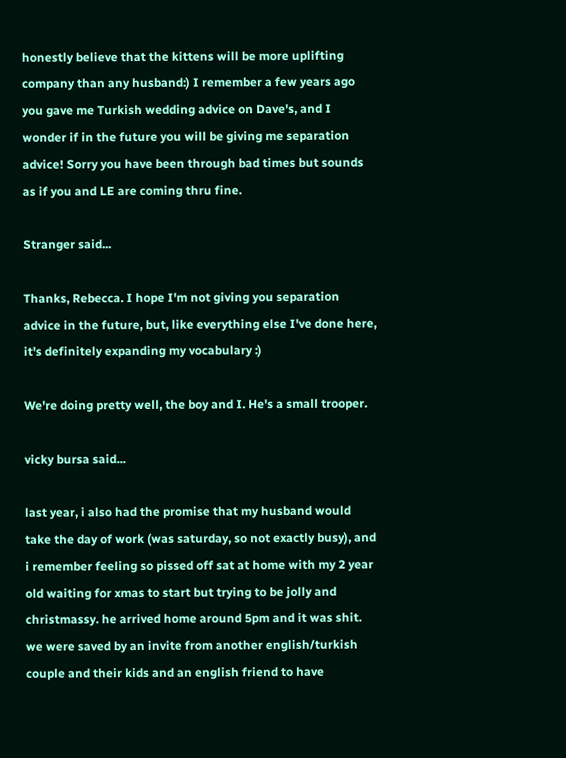honestly believe that the kittens will be more uplifting company than any husband:) I remember a few years ago you gave me Turkish wedding advice on Dave's, and I wonder if in the future you will be giving me separation advice! Sorry you have been through bad times but sounds as if you and LE are coming thru fine.

Stranger said...

Thanks, Rebecca. I hope I'm not giving you separation advice in the future, but, like everything else I've done here, it's definitely expanding my vocabulary :)

We're doing pretty well, the boy and I. He's a small trooper.

vicky bursa said...

last year, i also had the promise that my husband would take the day of work (was saturday, so not exactly busy), and i remember feeling so pissed off sat at home with my 2 year old waiting for xmas to start but trying to be jolly and christmassy. he arrived home around 5pm and it was shit. we were saved by an invite from another english/turkish couple and their kids and an english friend to have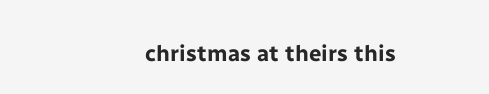christmas at theirs this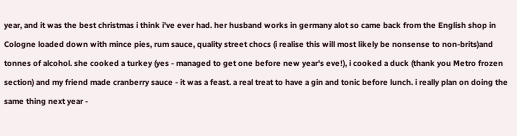year, and it was the best christmas i think i've ever had. her husband works in germany alot so came back from the English shop in Cologne loaded down with mince pies, rum sauce, quality street chocs (i realise this will most likely be nonsense to non-brits)and tonnes of alcohol. she cooked a turkey (yes - managed to get one before new year's eve!), i cooked a duck (thank you Metro frozen section) and my friend made cranberry sauce - it was a feast. a real treat to have a gin and tonic before lunch. i really plan on doing the same thing next year -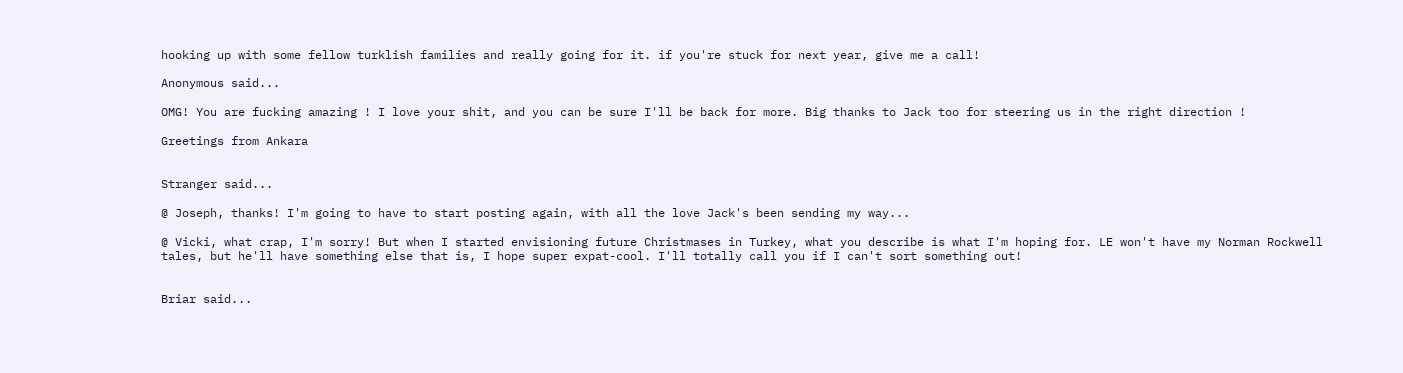hooking up with some fellow turklish families and really going for it. if you're stuck for next year, give me a call!

Anonymous said...

OMG! You are fucking amazing ! I love your shit, and you can be sure I'll be back for more. Big thanks to Jack too for steering us in the right direction !

Greetings from Ankara


Stranger said...

@ Joseph, thanks! I'm going to have to start posting again, with all the love Jack's been sending my way...

@ Vicki, what crap, I'm sorry! But when I started envisioning future Christmases in Turkey, what you describe is what I'm hoping for. LE won't have my Norman Rockwell tales, but he'll have something else that is, I hope super expat-cool. I'll totally call you if I can't sort something out!


Briar said...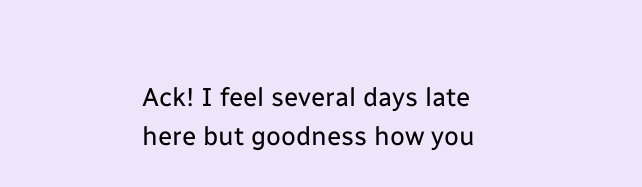Ack! I feel several days late here but goodness how you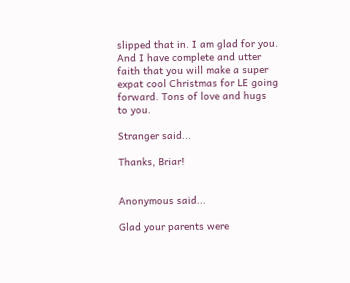slipped that in. I am glad for you. And I have complete and utter faith that you will make a super expat cool Christmas for LE going forward. Tons of love and hugs to you.

Stranger said...

Thanks, Briar!


Anonymous said...

Glad your parents were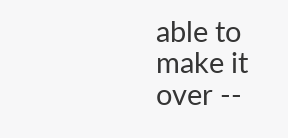able to make it over --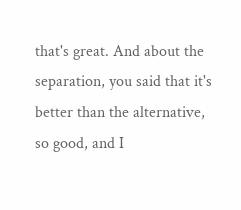that's great. And about the separation, you said that it's better than the alternative, so good, and I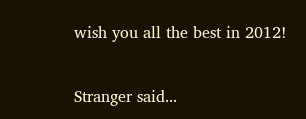wish you all the best in 2012!

Stranger said...